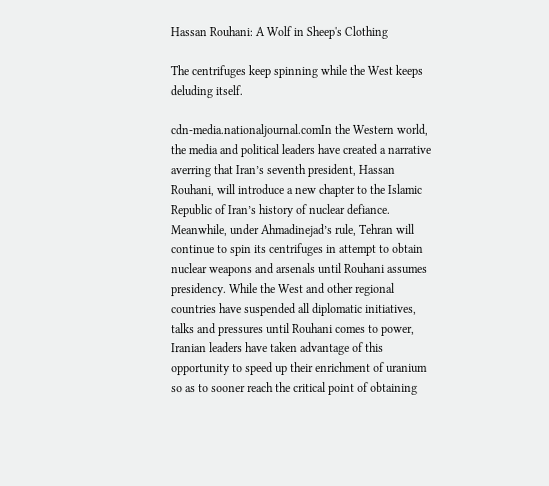Hassan Rouhani: A Wolf in Sheep's Clothing

The centrifuges keep spinning while the West keeps deluding itself.

cdn-media.nationaljournal.comIn the Western world, the media and political leaders have created a narrative averring that Iran’s seventh president, Hassan Rouhani, will introduce a new chapter to the Islamic Republic of Iran’s history of nuclear defiance. Meanwhile, under Ahmadinejad’s rule, Tehran will continue to spin its centrifuges in attempt to obtain nuclear weapons and arsenals until Rouhani assumes presidency. While the West and other regional countries have suspended all diplomatic initiatives, talks and pressures until Rouhani comes to power, Iranian leaders have taken advantage of this opportunity to speed up their enrichment of uranium so as to sooner reach the critical point of obtaining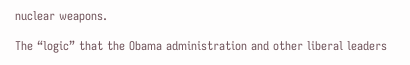nuclear weapons.

The “logic” that the Obama administration and other liberal leaders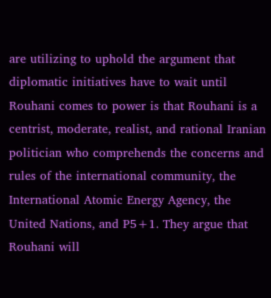are utilizing to uphold the argument that diplomatic initiatives have to wait until Rouhani comes to power is that Rouhani is a centrist, moderate, realist, and rational Iranian politician who comprehends the concerns and rules of the international community, the International Atomic Energy Agency, the United Nations, and P5+1. They argue that Rouhani will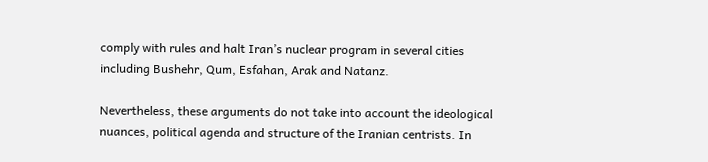comply with rules and halt Iran’s nuclear program in several cities including Bushehr, Qum, Esfahan, Arak and Natanz.

Nevertheless, these arguments do not take into account the ideological nuances, political agenda and structure of the Iranian centrists. In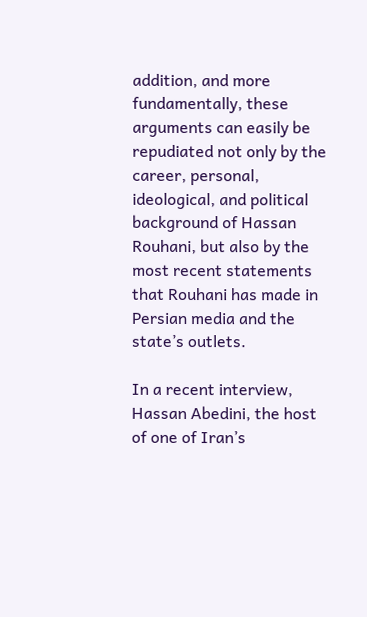addition, and more fundamentally, these arguments can easily be repudiated not only by the career, personal, ideological, and political background of Hassan Rouhani, but also by the most recent statements that Rouhani has made in Persian media and the state’s outlets.

In a recent interview, Hassan Abedini, the host of one of Iran’s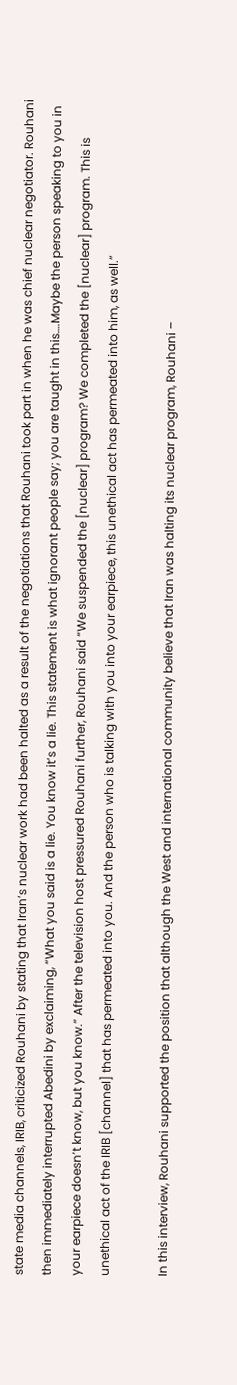state media channels, IRIB, criticized Rouhani by stating that Iran’s nuclear work had been halted as a result of the negotiations that Rouhani took part in when he was chief nuclear negotiator. Rouhani then immediately interrupted Abedini by exclaiming, “What you said is a lie. You know it’s a lie. This statement is what ignorant people say; you are taught in this….Maybe the person speaking to you in your earpiece doesn’t know, but you know.” After the television host pressured Rouhani further, Rouhani said “We suspended the [nuclear] program? We completed the [nuclear] program. This is unethical act of the IRIB [channel] that has permeated into you. And the person who is talking with you into your earpiece, this unethical act has permeated into him, as well.”

In this interview, Rouhani supported the position that although the West and international community believe that Iran was halting its nuclear program, Rouhani –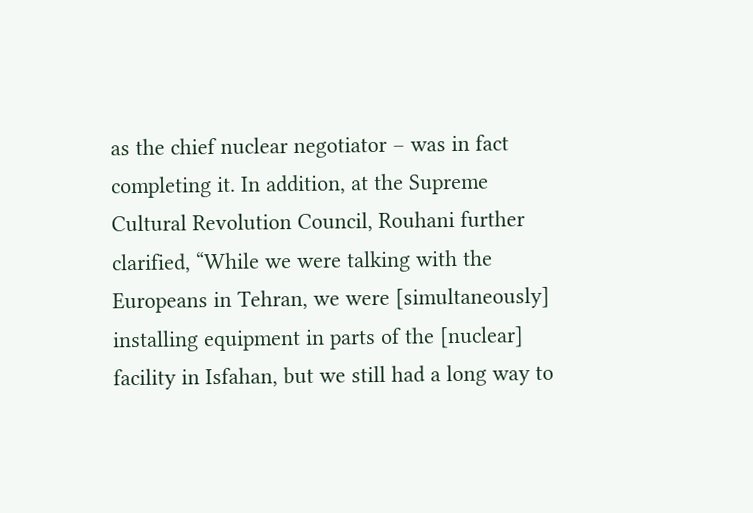as the chief nuclear negotiator – was in fact completing it. In addition, at the Supreme Cultural Revolution Council, Rouhani further clarified, “While we were talking with the Europeans in Tehran, we were [simultaneously] installing equipment in parts of the [nuclear] facility in Isfahan, but we still had a long way to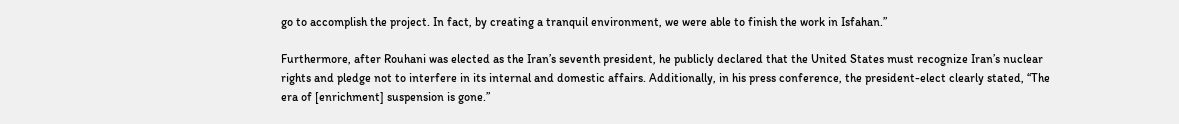go to accomplish the project. In fact, by creating a tranquil environment, we were able to finish the work in Isfahan.”

Furthermore, after Rouhani was elected as the Iran’s seventh president, he publicly declared that the United States must recognize Iran’s nuclear rights and pledge not to interfere in its internal and domestic affairs. Additionally, in his press conference, the president-elect clearly stated, “The era of [enrichment] suspension is gone.”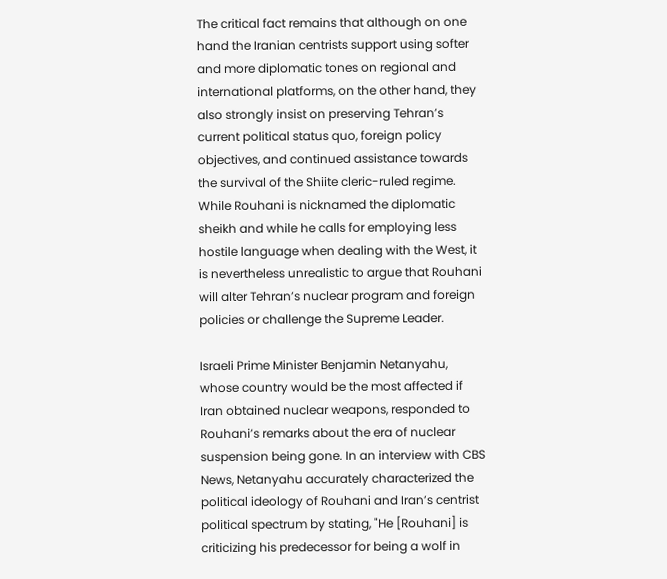The critical fact remains that although on one hand the Iranian centrists support using softer and more diplomatic tones on regional and international platforms, on the other hand, they also strongly insist on preserving Tehran’s current political status quo, foreign policy objectives, and continued assistance towards the survival of the Shiite cleric-ruled regime. While Rouhani is nicknamed the diplomatic sheikh and while he calls for employing less hostile language when dealing with the West, it is nevertheless unrealistic to argue that Rouhani will alter Tehran’s nuclear program and foreign policies or challenge the Supreme Leader.

Israeli Prime Minister Benjamin Netanyahu, whose country would be the most affected if Iran obtained nuclear weapons, responded to Rouhani’s remarks about the era of nuclear suspension being gone. In an interview with CBS News, Netanyahu accurately characterized the political ideology of Rouhani and Iran’s centrist political spectrum by stating, "He [Rouhani] is criticizing his predecessor for being a wolf in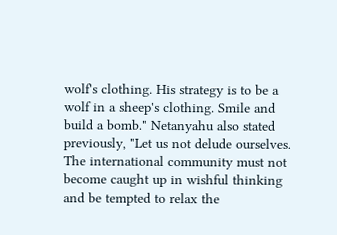wolf's clothing. His strategy is to be a wolf in a sheep's clothing. Smile and build a bomb." Netanyahu also stated previously, "Let us not delude ourselves. The international community must not become caught up in wishful thinking and be tempted to relax the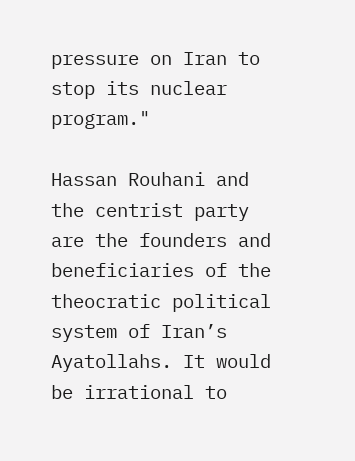pressure on Iran to stop its nuclear program."

Hassan Rouhani and the centrist party are the founders and beneficiaries of the theocratic political system of Iran’s Ayatollahs. It would be irrational to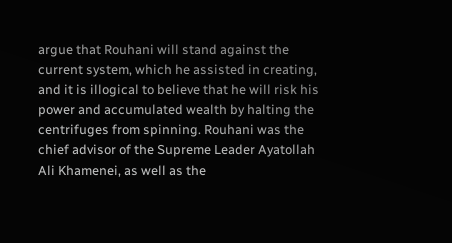argue that Rouhani will stand against the current system, which he assisted in creating, and it is illogical to believe that he will risk his power and accumulated wealth by halting the centrifuges from spinning. Rouhani was the chief advisor of the Supreme Leader Ayatollah Ali Khamenei, as well as the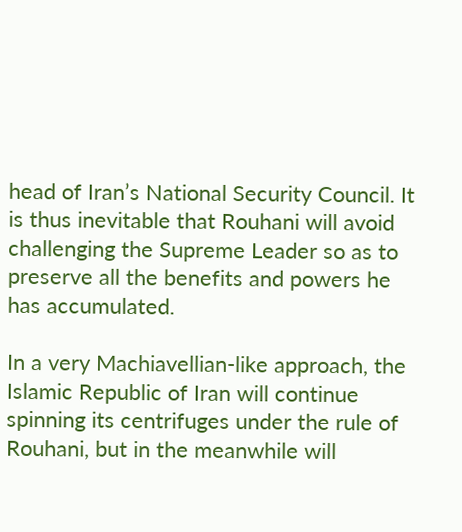head of Iran’s National Security Council. It is thus inevitable that Rouhani will avoid challenging the Supreme Leader so as to preserve all the benefits and powers he has accumulated.

In a very Machiavellian-like approach, the Islamic Republic of Iran will continue spinning its centrifuges under the rule of Rouhani, but in the meanwhile will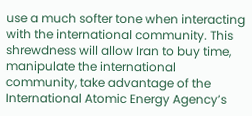use a much softer tone when interacting with the international community. This shrewdness will allow Iran to buy time, manipulate the international community, take advantage of the International Atomic Energy Agency’s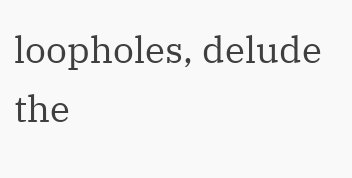loopholes, delude the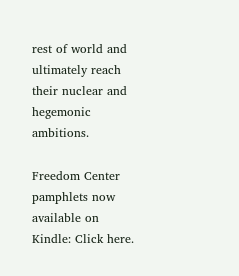rest of world and ultimately reach their nuclear and hegemonic ambitions.

Freedom Center pamphlets now available on Kindle: Click here.